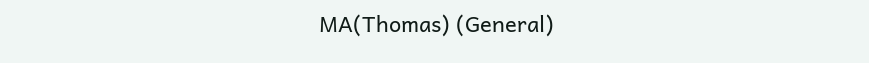MA(Thomas) (General)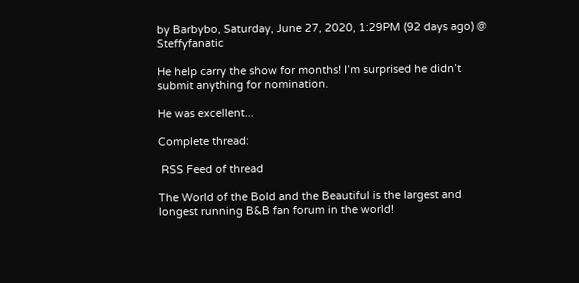by Barbybo, Saturday, June 27, 2020, 1:29PM (92 days ago) @ Steffyfanatic

He help carry the show for months! I’m surprised he didn’t submit anything for nomination.

He was excellent...

Complete thread:

 RSS Feed of thread

The World of the Bold and the Beautiful is the largest and longest running B&B fan forum in the world!